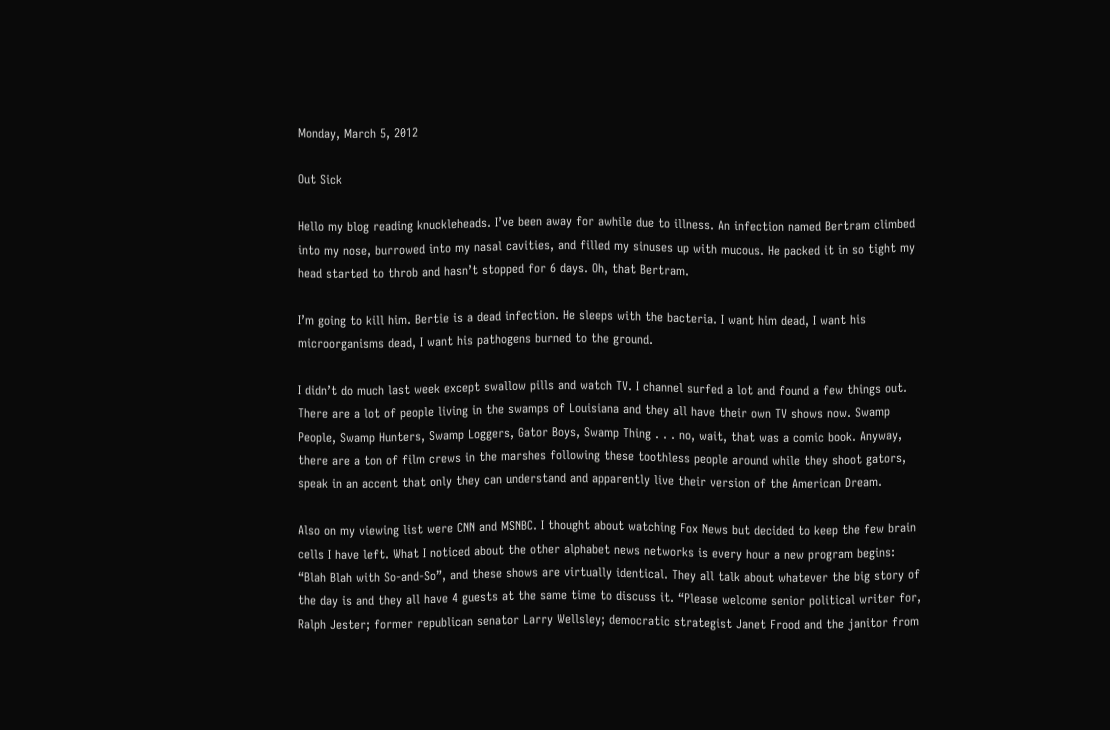Monday, March 5, 2012

Out Sick

Hello my blog reading knuckleheads. I’ve been away for awhile due to illness. An infection named Bertram climbed into my nose, burrowed into my nasal cavities, and filled my sinuses up with mucous. He packed it in so tight my head started to throb and hasn’t stopped for 6 days. Oh, that Bertram.

I’m going to kill him. Bertie is a dead infection. He sleeps with the bacteria. I want him dead, I want his microorganisms dead, I want his pathogens burned to the ground.

I didn’t do much last week except swallow pills and watch TV. I channel surfed a lot and found a few things out. There are a lot of people living in the swamps of Louisiana and they all have their own TV shows now. Swamp People, Swamp Hunters, Swamp Loggers, Gator Boys, Swamp Thing . . . no, wait, that was a comic book. Anyway, there are a ton of film crews in the marshes following these toothless people around while they shoot gators, speak in an accent that only they can understand and apparently live their version of the American Dream.

Also on my viewing list were CNN and MSNBC. I thought about watching Fox News but decided to keep the few brain cells I have left. What I noticed about the other alphabet news networks is every hour a new program begins: “Blah Blah with So-and-So”, and these shows are virtually identical. They all talk about whatever the big story of the day is and they all have 4 guests at the same time to discuss it. “Please welcome senior political writer for, Ralph Jester; former republican senator Larry Wellsley; democratic strategist Janet Frood and the janitor from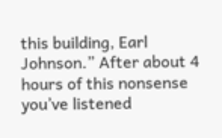this building, Earl Johnson.” After about 4 hours of this nonsense you’ve listened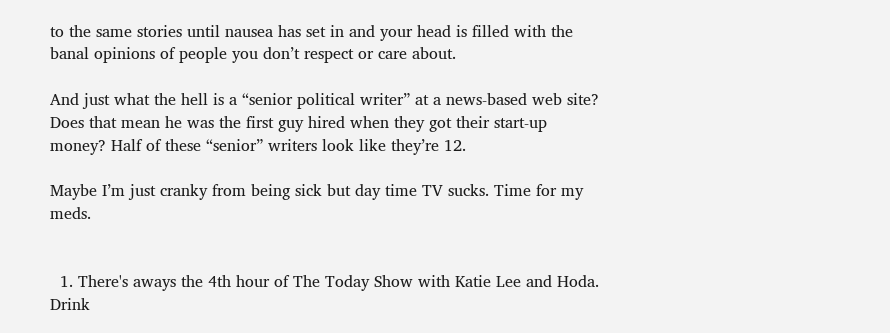to the same stories until nausea has set in and your head is filled with the banal opinions of people you don’t respect or care about.

And just what the hell is a “senior political writer” at a news-based web site? Does that mean he was the first guy hired when they got their start-up money? Half of these “senior” writers look like they’re 12.

Maybe I’m just cranky from being sick but day time TV sucks. Time for my meds.


  1. There's aways the 4th hour of The Today Show with Katie Lee and Hoda. Drink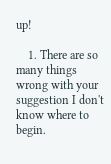up!

    1. There are so many things wrong with your suggestion I don't know where to begin.